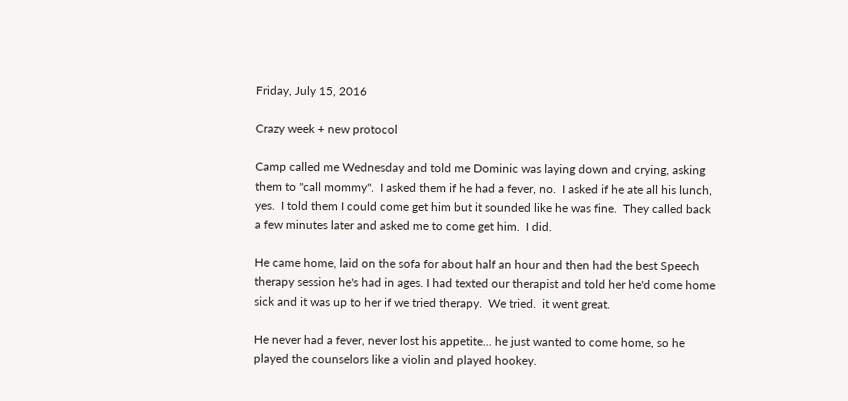Friday, July 15, 2016

Crazy week + new protocol

Camp called me Wednesday and told me Dominic was laying down and crying, asking them to "call mommy".  I asked them if he had a fever, no.  I asked if he ate all his lunch, yes.  I told them I could come get him but it sounded like he was fine.  They called back a few minutes later and asked me to come get him.  I did.

He came home, laid on the sofa for about half an hour and then had the best Speech therapy session he's had in ages. I had texted our therapist and told her he'd come home sick and it was up to her if we tried therapy.  We tried.  it went great.

He never had a fever, never lost his appetite... he just wanted to come home, so he played the counselors like a violin and played hookey.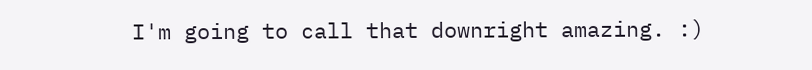I'm going to call that downright amazing. :)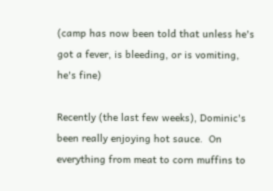(camp has now been told that unless he's got a fever, is bleeding, or is vomiting, he's fine)

Recently (the last few weeks), Dominic's been really enjoying hot sauce.  On everything from meat to corn muffins to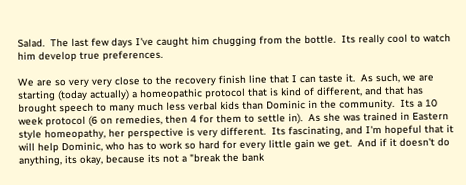Salad.  The last few days I've caught him chugging from the bottle.  Its really cool to watch him develop true preferences.

We are so very very close to the recovery finish line that I can taste it.  As such, we are starting (today actually) a homeopathic protocol that is kind of different, and that has brought speech to many much less verbal kids than Dominic in the community.  Its a 10 week protocol (6 on remedies, then 4 for them to settle in).  As she was trained in Eastern style homeopathy, her perspective is very different.  Its fascinating, and I'm hopeful that it will help Dominic, who has to work so hard for every little gain we get.  And if it doesn't do anything, its okay, because its not a "break the bank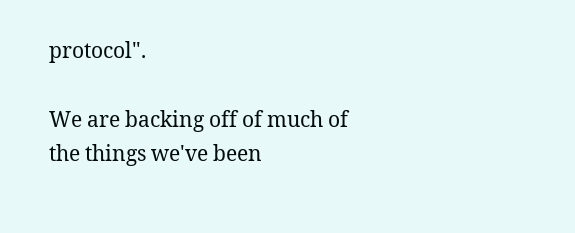protocol".

We are backing off of much of the things we've been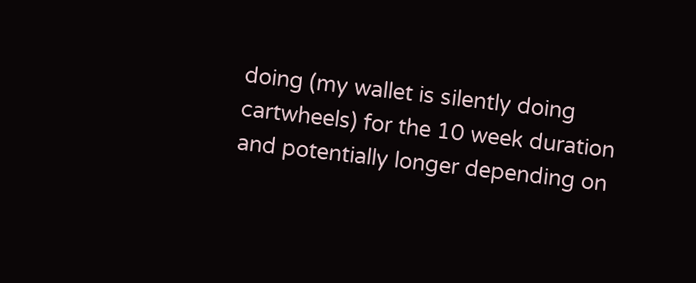doing (my wallet is silently doing cartwheels) for the 10 week duration and potentially longer depending on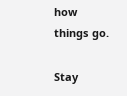how things go.

Stay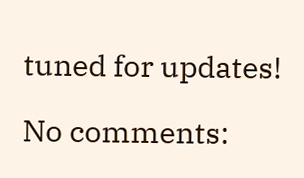tuned for updates!

No comments: